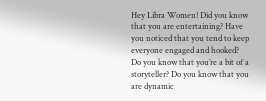Hey Libra Women! Did you know that you are entertaining? Have you noticed that you tend to keep everyone engaged and hooked? Do you know that you’re a bit of a storyteller? Do you know that you are dynamic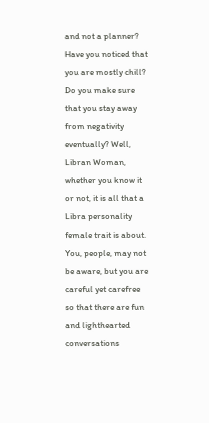and not a planner? Have you noticed that you are mostly chill? Do you make sure that you stay away from negativity eventually? Well, Libran Woman, whether you know it or not, it is all that a Libra personality female trait is about. You, people, may not be aware, but you are careful yet carefree so that there are fun and lighthearted conversations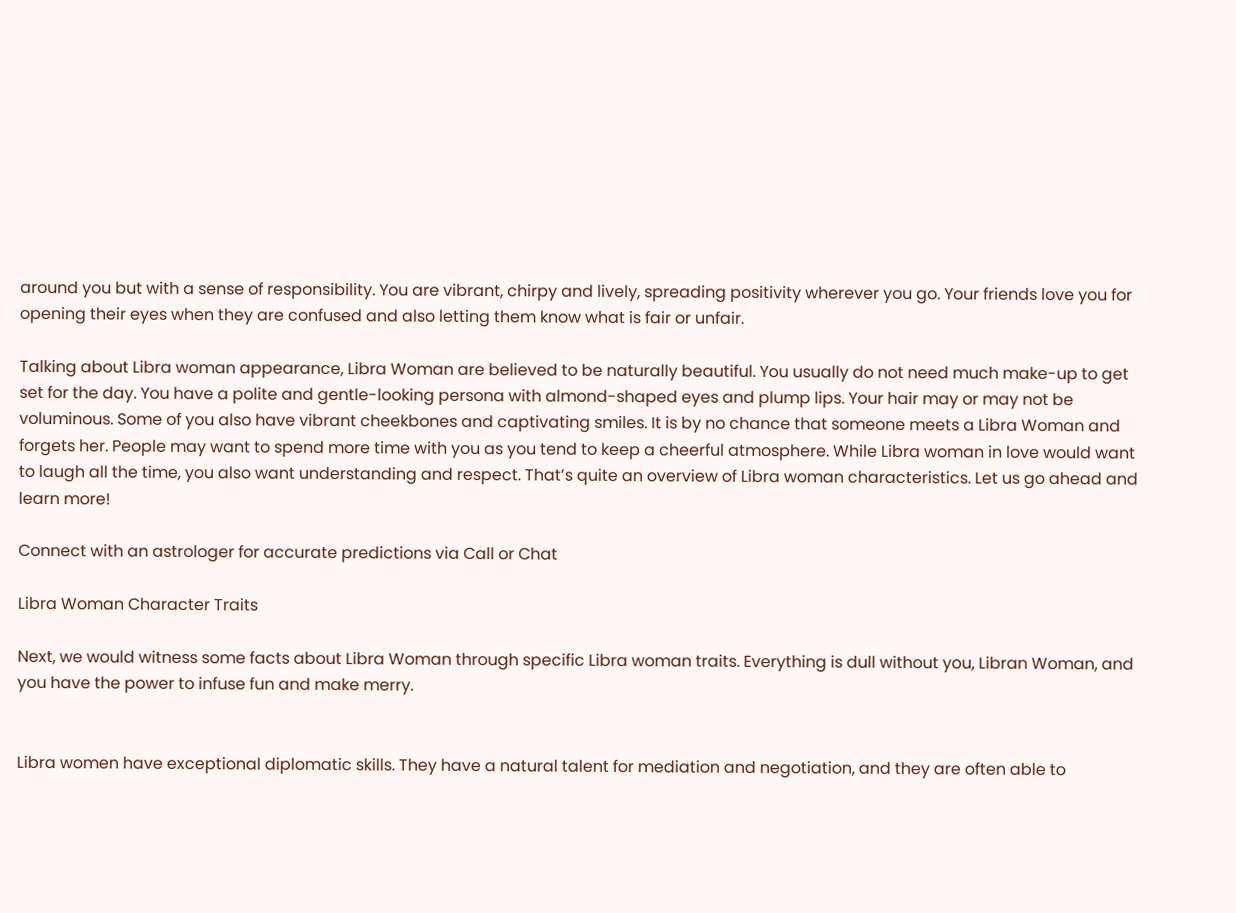around you but with a sense of responsibility. You are vibrant, chirpy and lively, spreading positivity wherever you go. Your friends love you for opening their eyes when they are confused and also letting them know what is fair or unfair.

Talking about Libra woman appearance, Libra Woman are believed to be naturally beautiful. You usually do not need much make-up to get set for the day. You have a polite and gentle-looking persona with almond-shaped eyes and plump lips. Your hair may or may not be voluminous. Some of you also have vibrant cheekbones and captivating smiles. It is by no chance that someone meets a Libra Woman and forgets her. People may want to spend more time with you as you tend to keep a cheerful atmosphere. While Libra woman in love would want to laugh all the time, you also want understanding and respect. That’s quite an overview of Libra woman characteristics. Let us go ahead and learn more!

Connect with an astrologer for accurate predictions via Call or Chat

Libra Woman Character Traits

Next, we would witness some facts about Libra Woman through specific Libra woman traits. Everything is dull without you, Libran Woman, and you have the power to infuse fun and make merry.


Libra women have exceptional diplomatic skills. They have a natural talent for mediation and negotiation, and they are often able to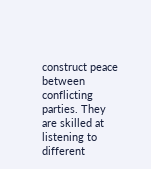construct peace between conflicting parties. They are skilled at listening to different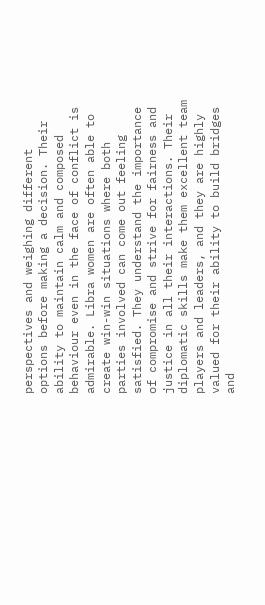perspectives and weighing different options before making a decision. Their ability to maintain calm and composed behaviour even in the face of conflict is admirable. Libra women are often able to create win-win situations where both parties involved can come out feeling satisfied. They understand the importance of compromise and strive for fairness and justice in all their interactions. Their diplomatic skills make them excellent team players and leaders, and they are highly valued for their ability to build bridges and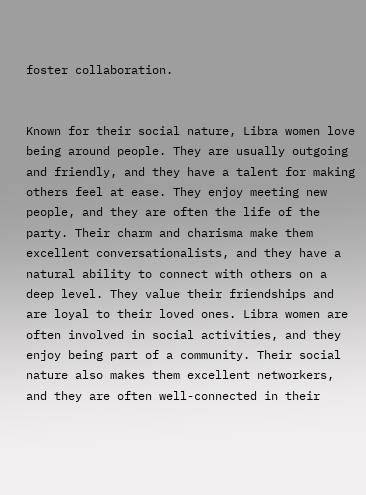foster collaboration.


Known for their social nature, Libra women love being around people. They are usually outgoing and friendly, and they have a talent for making others feel at ease. They enjoy meeting new people, and they are often the life of the party. Their charm and charisma make them excellent conversationalists, and they have a natural ability to connect with others on a deep level. They value their friendships and are loyal to their loved ones. Libra women are often involved in social activities, and they enjoy being part of a community. Their social nature also makes them excellent networkers, and they are often well-connected in their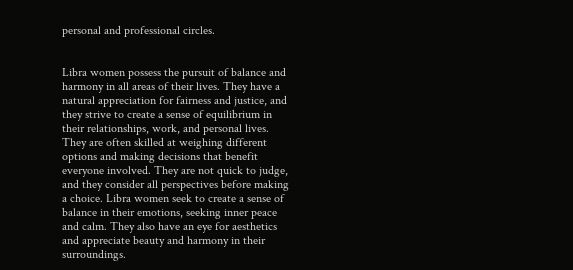personal and professional circles.


Libra women possess the pursuit of balance and harmony in all areas of their lives. They have a natural appreciation for fairness and justice, and they strive to create a sense of equilibrium in their relationships, work, and personal lives. They are often skilled at weighing different options and making decisions that benefit everyone involved. They are not quick to judge, and they consider all perspectives before making a choice. Libra women seek to create a sense of balance in their emotions, seeking inner peace and calm. They also have an eye for aesthetics and appreciate beauty and harmony in their surroundings.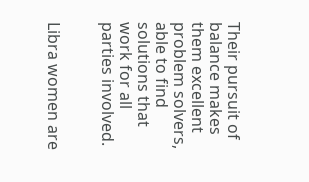Their pursuit of balance makes them excellent problem solvers, able to find solutions that work for all parties involved.


Libra women are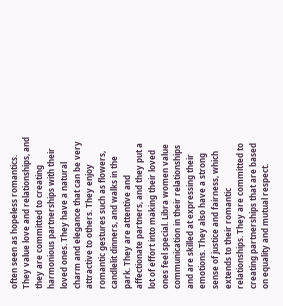often seen as hopeless romantics. They value love and relationships, and they are committed to creating harmonious partnerships with their loved ones. They have a natural charm and elegance that can be very attractive to others. They enjoy romantic gestures such as flowers, candlelit dinners, and walks in the park. They are attentive and affectionate partners, and they put a lot of effort into making their loved ones feel special. Libra women value communication in their relationships and are skilled at expressing their emotions. They also have a strong sense of justice and fairness, which extends to their romantic relationships. They are committed to creating partnerships that are based on equality and mutual respect.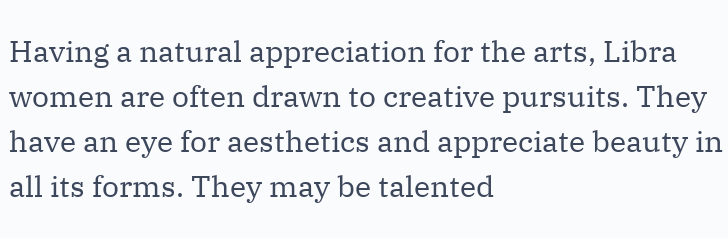Having a natural appreciation for the arts, Libra women are often drawn to creative pursuits. They have an eye for aesthetics and appreciate beauty in all its forms. They may be talented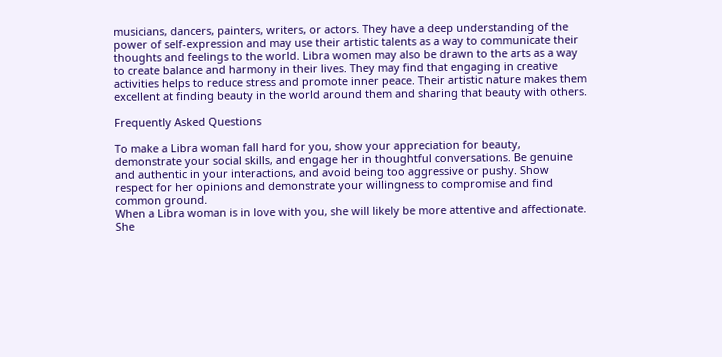musicians, dancers, painters, writers, or actors. They have a deep understanding of the power of self-expression and may use their artistic talents as a way to communicate their thoughts and feelings to the world. Libra women may also be drawn to the arts as a way to create balance and harmony in their lives. They may find that engaging in creative activities helps to reduce stress and promote inner peace. Their artistic nature makes them excellent at finding beauty in the world around them and sharing that beauty with others.

Frequently Asked Questions

To make a Libra woman fall hard for you, show your appreciation for beauty, demonstrate your social skills, and engage her in thoughtful conversations. Be genuine and authentic in your interactions, and avoid being too aggressive or pushy. Show respect for her opinions and demonstrate your willingness to compromise and find common ground.
When a Libra woman is in love with you, she will likely be more attentive and affectionate. She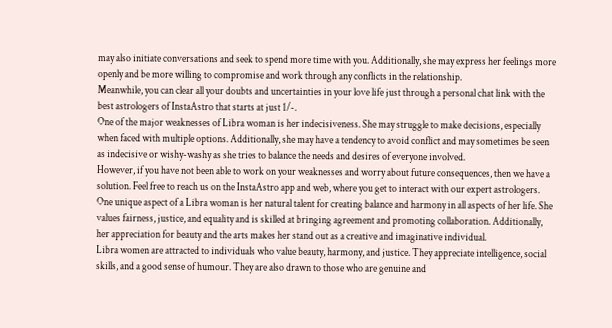may also initiate conversations and seek to spend more time with you. Additionally, she may express her feelings more openly and be more willing to compromise and work through any conflicts in the relationship.
Meanwhile, you can clear all your doubts and uncertainties in your love life just through a personal chat link with the best astrologers of InstaAstro that starts at just 1/-.
One of the major weaknesses of Libra woman is her indecisiveness. She may struggle to make decisions, especially when faced with multiple options. Additionally, she may have a tendency to avoid conflict and may sometimes be seen as indecisive or wishy-washy as she tries to balance the needs and desires of everyone involved.
However, if you have not been able to work on your weaknesses and worry about future consequences, then we have a solution. Feel free to reach us on the InstaAstro app and web, where you get to interact with our expert astrologers.
One unique aspect of a Libra woman is her natural talent for creating balance and harmony in all aspects of her life. She values fairness, justice, and equality and is skilled at bringing agreement and promoting collaboration. Additionally, her appreciation for beauty and the arts makes her stand out as a creative and imaginative individual.
Libra women are attracted to individuals who value beauty, harmony, and justice. They appreciate intelligence, social skills, and a good sense of humour. They are also drawn to those who are genuine and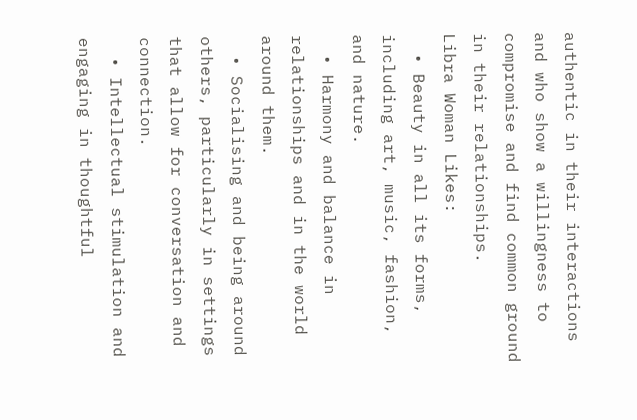authentic in their interactions and who show a willingness to compromise and find common ground in their relationships.
Libra Woman Likes:
  • Beauty in all its forms, including art, music, fashion, and nature.
  • Harmony and balance in relationships and in the world around them.
  • Socialising and being around others, particularly in settings that allow for conversation and connection.
  • Intellectual stimulation and engaging in thoughtful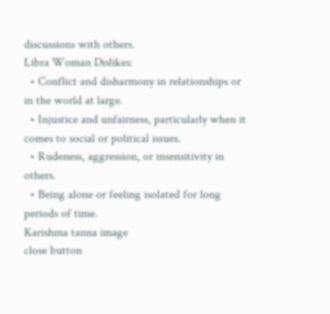discussions with others.
Libra Woman Dislikes:
  • Conflict and disharmony in relationships or in the world at large.
  • Injustice and unfairness, particularly when it comes to social or political issues.
  • Rudeness, aggression, or insensitivity in others.
  • Being alone or feeling isolated for long periods of time.
Karishma tanna image
close button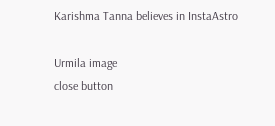Karishma Tanna believes in InstaAstro

Urmila image
close button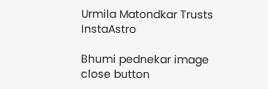Urmila Matondkar Trusts InstaAstro

Bhumi pednekar image
close button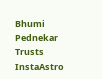Bhumi Pednekar Trusts InstaAstro